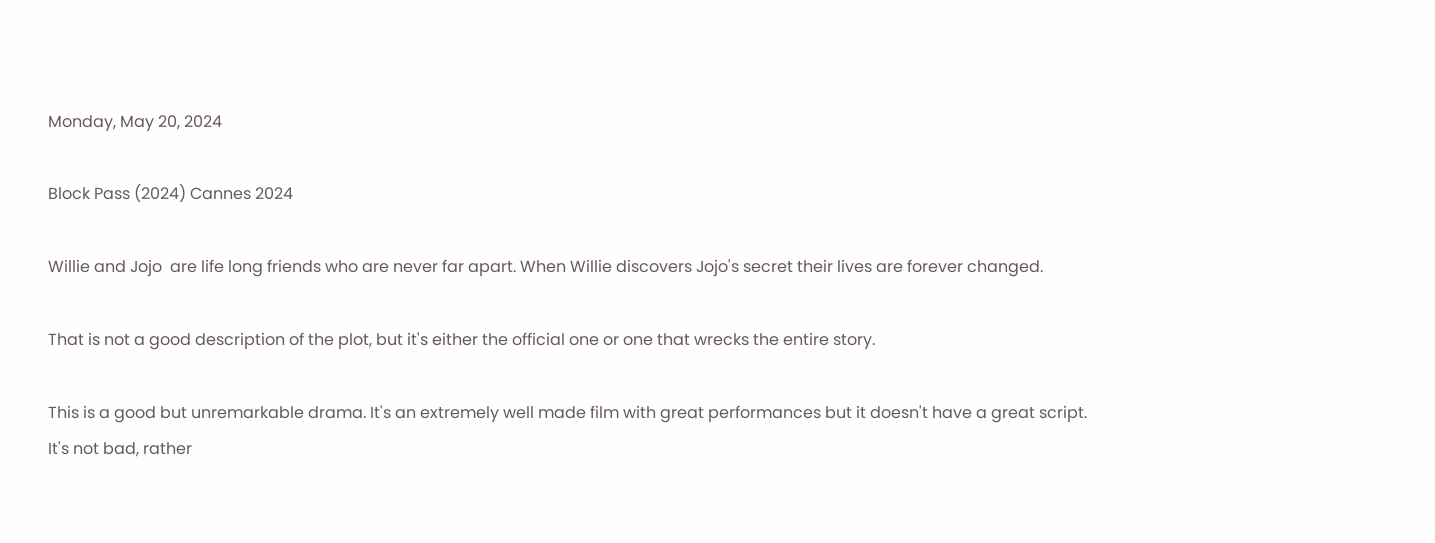Monday, May 20, 2024

Block Pass (2024) Cannes 2024

Willie and Jojo  are life long friends who are never far apart. When Willie discovers Jojo's secret their lives are forever changed.

That is not a good description of the plot, but it's either the official one or one that wrecks the entire story.

This is a good but unremarkable drama. It's an extremely well made film with great performances but it doesn't have a great script. It's not bad, rather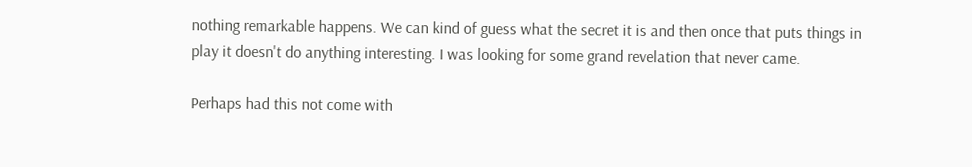nothing remarkable happens. We can kind of guess what the secret it is and then once that puts things in play it doesn't do anything interesting. I was looking for some grand revelation that never came.

Perhaps had this not come with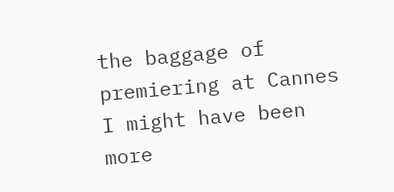the baggage of premiering at Cannes I might have been more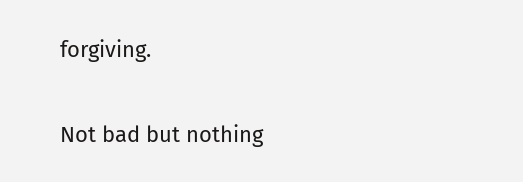forgiving.

Not bad but nothing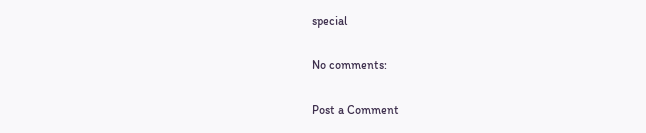special

No comments:

Post a Comment